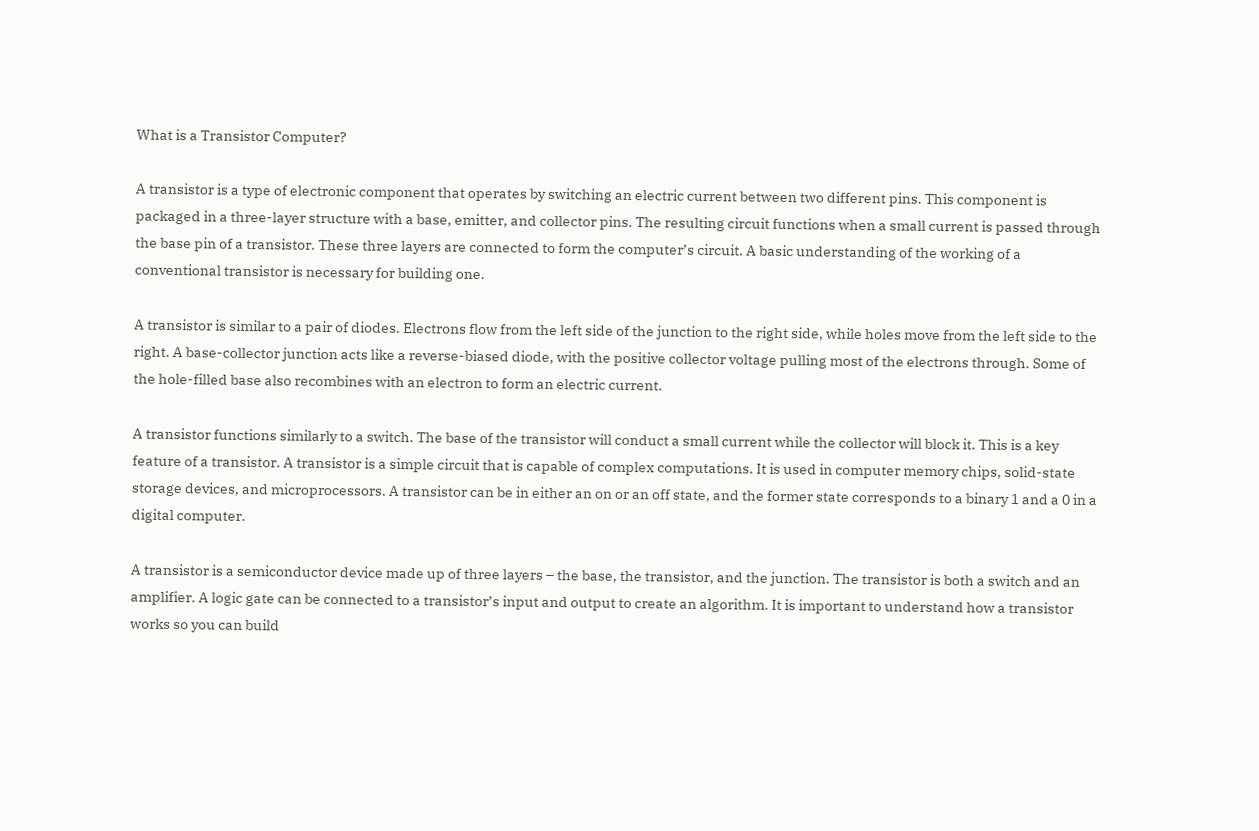What is a Transistor Computer?

A transistor is a type of electronic component that operates by switching an electric current between two different pins. This component is packaged in a three-layer structure with a base, emitter, and collector pins. The resulting circuit functions when a small current is passed through the base pin of a transistor. These three layers are connected to form the computer’s circuit. A basic understanding of the working of a conventional transistor is necessary for building one.

A transistor is similar to a pair of diodes. Electrons flow from the left side of the junction to the right side, while holes move from the left side to the right. A base-collector junction acts like a reverse-biased diode, with the positive collector voltage pulling most of the electrons through. Some of the hole-filled base also recombines with an electron to form an electric current.

A transistor functions similarly to a switch. The base of the transistor will conduct a small current while the collector will block it. This is a key feature of a transistor. A transistor is a simple circuit that is capable of complex computations. It is used in computer memory chips, solid-state storage devices, and microprocessors. A transistor can be in either an on or an off state, and the former state corresponds to a binary 1 and a 0 in a digital computer.

A transistor is a semiconductor device made up of three layers – the base, the transistor, and the junction. The transistor is both a switch and an amplifier. A logic gate can be connected to a transistor’s input and output to create an algorithm. It is important to understand how a transistor works so you can build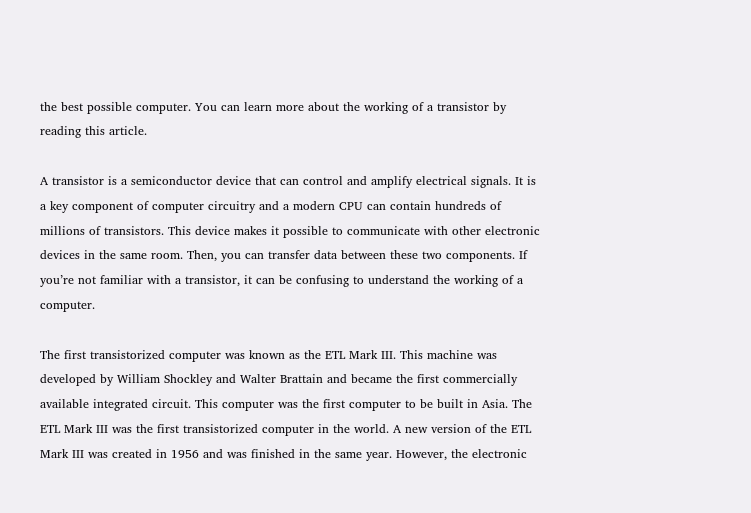the best possible computer. You can learn more about the working of a transistor by reading this article.

A transistor is a semiconductor device that can control and amplify electrical signals. It is a key component of computer circuitry and a modern CPU can contain hundreds of millions of transistors. This device makes it possible to communicate with other electronic devices in the same room. Then, you can transfer data between these two components. If you’re not familiar with a transistor, it can be confusing to understand the working of a computer.

The first transistorized computer was known as the ETL Mark III. This machine was developed by William Shockley and Walter Brattain and became the first commercially available integrated circuit. This computer was the first computer to be built in Asia. The ETL Mark III was the first transistorized computer in the world. A new version of the ETL Mark III was created in 1956 and was finished in the same year. However, the electronic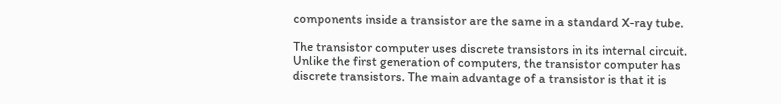components inside a transistor are the same in a standard X-ray tube.

The transistor computer uses discrete transistors in its internal circuit. Unlike the first generation of computers, the transistor computer has discrete transistors. The main advantage of a transistor is that it is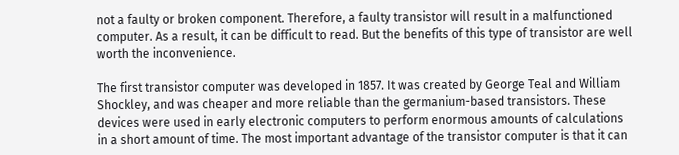not a faulty or broken component. Therefore, a faulty transistor will result in a malfunctioned computer. As a result, it can be difficult to read. But the benefits of this type of transistor are well worth the inconvenience.

The first transistor computer was developed in 1857. It was created by George Teal and William Shockley, and was cheaper and more reliable than the germanium-based transistors. These devices were used in early electronic computers to perform enormous amounts of calculations in a short amount of time. The most important advantage of the transistor computer is that it can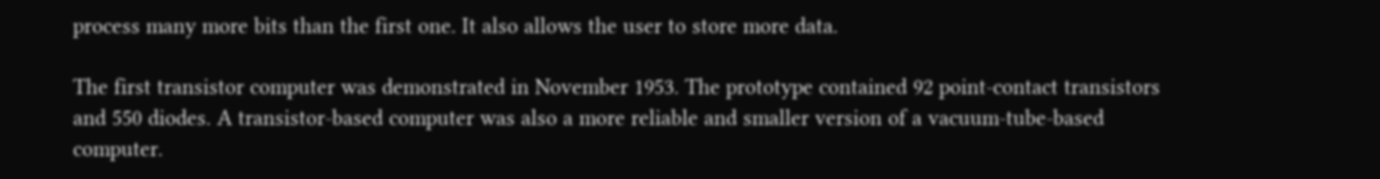process many more bits than the first one. It also allows the user to store more data.

The first transistor computer was demonstrated in November 1953. The prototype contained 92 point-contact transistors and 550 diodes. A transistor-based computer was also a more reliable and smaller version of a vacuum-tube-based computer.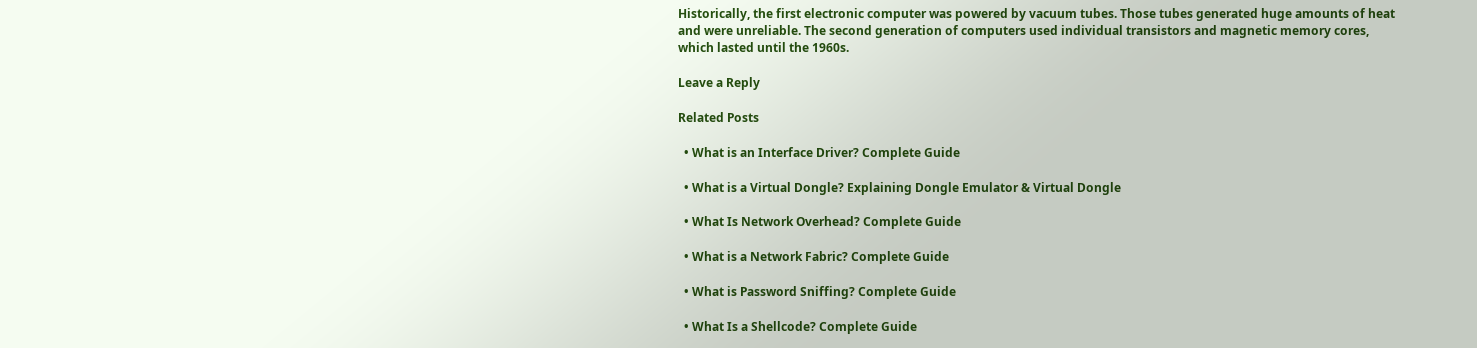Historically, the first electronic computer was powered by vacuum tubes. Those tubes generated huge amounts of heat and were unreliable. The second generation of computers used individual transistors and magnetic memory cores, which lasted until the 1960s.

Leave a Reply

Related Posts

  • What is an Interface Driver? Complete Guide

  • What is a Virtual Dongle? Explaining Dongle Emulator & Virtual Dongle

  • What Is Network Overhead? Complete Guide

  • What is a Network Fabric? Complete Guide

  • What is Password Sniffing? Complete Guide

  • What Is a Shellcode? Complete Guide